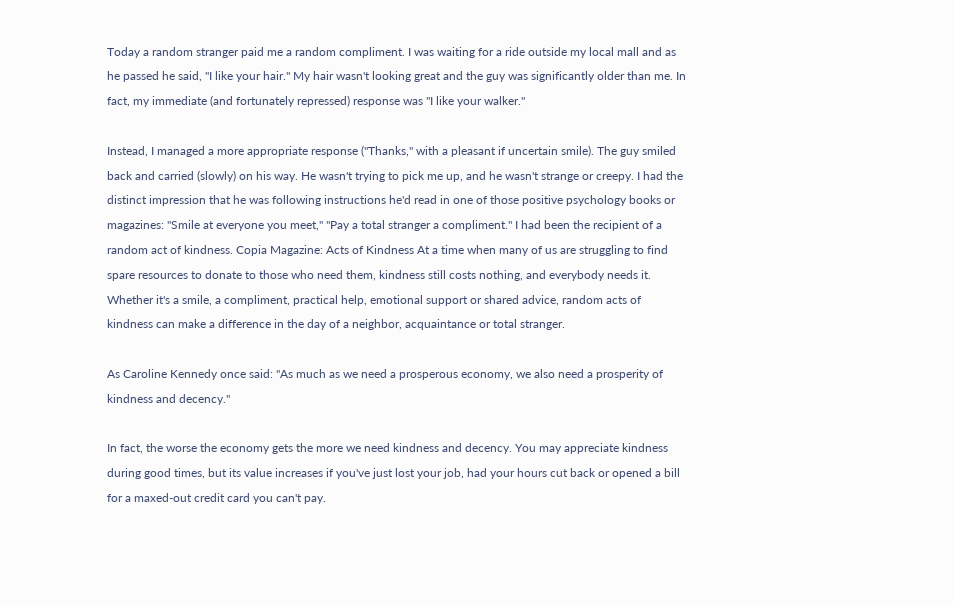Today a random stranger paid me a random compliment. I was waiting for a ride outside my local mall and as he passed he said, "I like your hair." My hair wasn't looking great and the guy was significantly older than me. In fact, my immediate (and fortunately repressed) response was "I like your walker."

Instead, I managed a more appropriate response ("Thanks," with a pleasant if uncertain smile). The guy smiled back and carried (slowly) on his way. He wasn't trying to pick me up, and he wasn't strange or creepy. I had the distinct impression that he was following instructions he'd read in one of those positive psychology books or magazines: "Smile at everyone you meet," "Pay a total stranger a compliment." I had been the recipient of a random act of kindness. Copia Magazine: Acts of Kindness At a time when many of us are struggling to find spare resources to donate to those who need them, kindness still costs nothing, and everybody needs it. Whether it's a smile, a compliment, practical help, emotional support or shared advice, random acts of kindness can make a difference in the day of a neighbor, acquaintance or total stranger.

As Caroline Kennedy once said: "As much as we need a prosperous economy, we also need a prosperity of kindness and decency."

In fact, the worse the economy gets the more we need kindness and decency. You may appreciate kindness during good times, but its value increases if you've just lost your job, had your hours cut back or opened a bill for a maxed-out credit card you can't pay.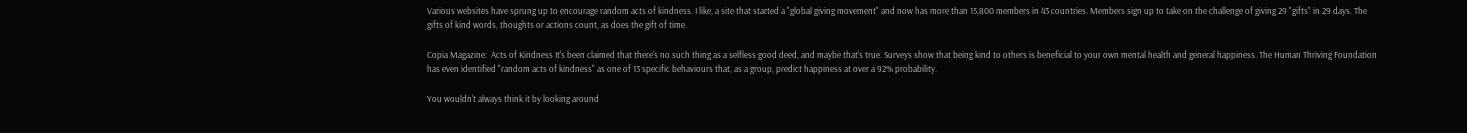Various websites have sprung up to encourage random acts of kindness. I like, a site that started a "global giving movement" and now has more than 15,800 members in 43 countries. Members sign up to take on the challenge of giving 29 "gifts" in 29 days. The gifts of kind words, thoughts or actions count, as does the gift of time.

Copia Magazine:  Acts of Kindness It's been claimed that there's no such thing as a selfless good deed, and maybe that's true. Surveys show that being kind to others is beneficial to your own mental health and general happiness. The Human Thriving Foundation has even identified "random acts of kindness" as one of 13 specific behaviours that, as a group, predict happiness at over a 92% probability.

You wouldn't always think it by looking around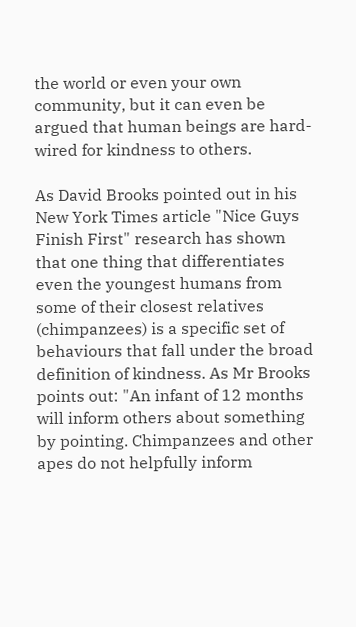the world or even your own community, but it can even be argued that human beings are hard-wired for kindness to others.

As David Brooks pointed out in his New York Times article "Nice Guys Finish First" research has shown that one thing that differentiates even the youngest humans from some of their closest relatives (chimpanzees) is a specific set of behaviours that fall under the broad definition of kindness. As Mr Brooks points out: "An infant of 12 months will inform others about something by pointing. Chimpanzees and other apes do not helpfully inform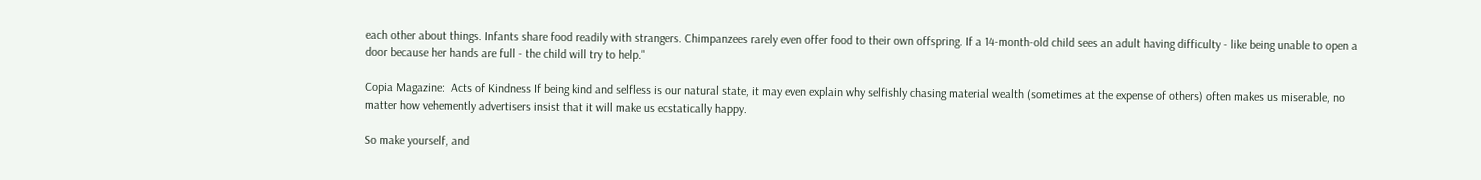each other about things. Infants share food readily with strangers. Chimpanzees rarely even offer food to their own offspring. If a 14-month-old child sees an adult having difficulty - like being unable to open a door because her hands are full - the child will try to help."

Copia Magazine:  Acts of Kindness If being kind and selfless is our natural state, it may even explain why selfishly chasing material wealth (sometimes at the expense of others) often makes us miserable, no matter how vehemently advertisers insist that it will make us ecstatically happy.

So make yourself, and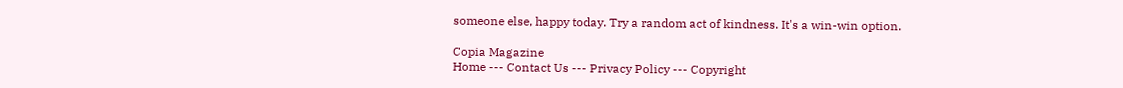someone else, happy today. Try a random act of kindness. It's a win-win option.

Copia Magazine
Home --- Contact Us --- Privacy Policy --- Copyright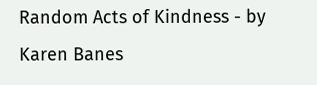Random Acts of Kindness - by Karen Banes